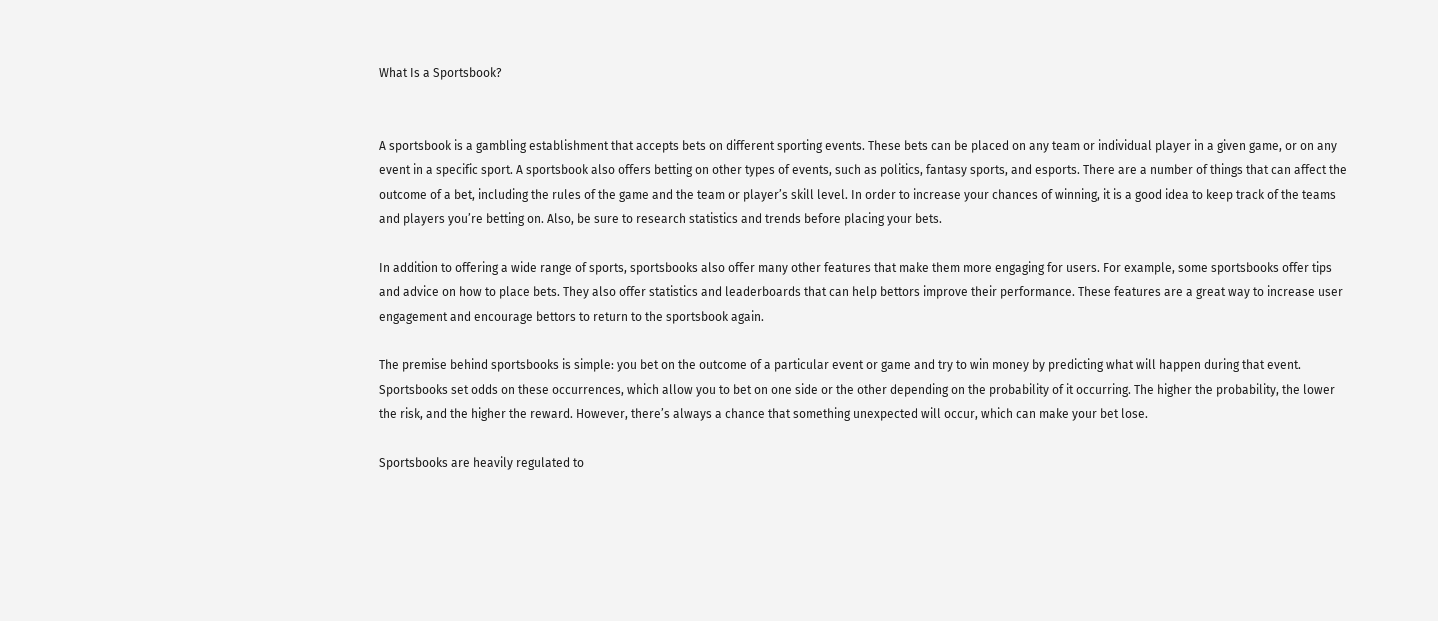What Is a Sportsbook?


A sportsbook is a gambling establishment that accepts bets on different sporting events. These bets can be placed on any team or individual player in a given game, or on any event in a specific sport. A sportsbook also offers betting on other types of events, such as politics, fantasy sports, and esports. There are a number of things that can affect the outcome of a bet, including the rules of the game and the team or player’s skill level. In order to increase your chances of winning, it is a good idea to keep track of the teams and players you’re betting on. Also, be sure to research statistics and trends before placing your bets.

In addition to offering a wide range of sports, sportsbooks also offer many other features that make them more engaging for users. For example, some sportsbooks offer tips and advice on how to place bets. They also offer statistics and leaderboards that can help bettors improve their performance. These features are a great way to increase user engagement and encourage bettors to return to the sportsbook again.

The premise behind sportsbooks is simple: you bet on the outcome of a particular event or game and try to win money by predicting what will happen during that event. Sportsbooks set odds on these occurrences, which allow you to bet on one side or the other depending on the probability of it occurring. The higher the probability, the lower the risk, and the higher the reward. However, there’s always a chance that something unexpected will occur, which can make your bet lose.

Sportsbooks are heavily regulated to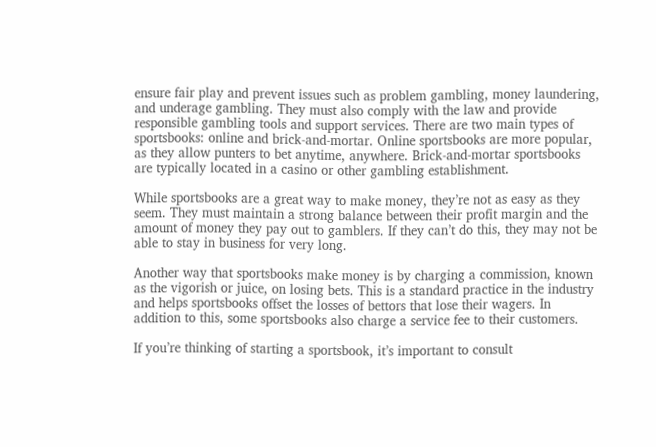ensure fair play and prevent issues such as problem gambling, money laundering, and underage gambling. They must also comply with the law and provide responsible gambling tools and support services. There are two main types of sportsbooks: online and brick-and-mortar. Online sportsbooks are more popular, as they allow punters to bet anytime, anywhere. Brick-and-mortar sportsbooks are typically located in a casino or other gambling establishment.

While sportsbooks are a great way to make money, they’re not as easy as they seem. They must maintain a strong balance between their profit margin and the amount of money they pay out to gamblers. If they can’t do this, they may not be able to stay in business for very long.

Another way that sportsbooks make money is by charging a commission, known as the vigorish or juice, on losing bets. This is a standard practice in the industry and helps sportsbooks offset the losses of bettors that lose their wagers. In addition to this, some sportsbooks also charge a service fee to their customers.

If you’re thinking of starting a sportsbook, it’s important to consult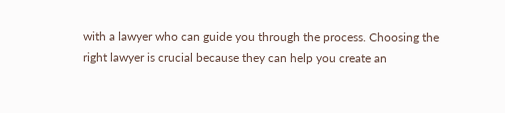with a lawyer who can guide you through the process. Choosing the right lawyer is crucial because they can help you create an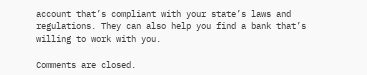account that’s compliant with your state’s laws and regulations. They can also help you find a bank that’s willing to work with you.

Comments are closed.